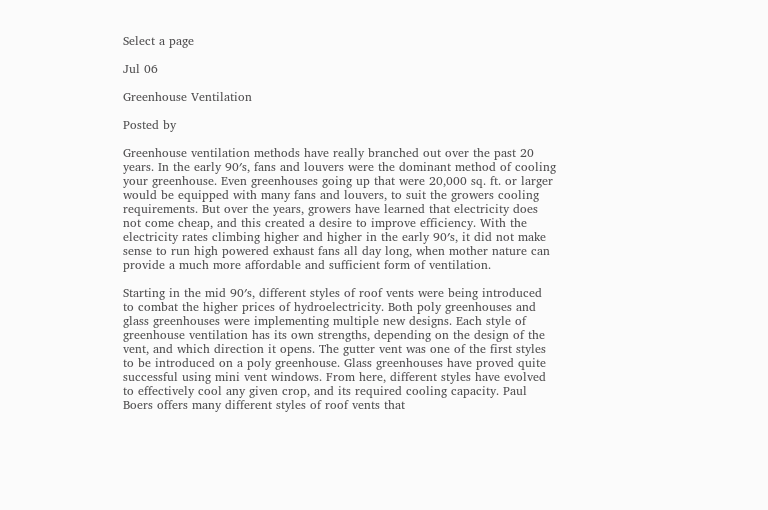Select a page

Jul 06

Greenhouse Ventilation

Posted by

Greenhouse ventilation methods have really branched out over the past 20 years. In the early 90′s, fans and louvers were the dominant method of cooling your greenhouse. Even greenhouses going up that were 20,000 sq. ft. or larger would be equipped with many fans and louvers, to suit the growers cooling requirements. But over the years, growers have learned that electricity does not come cheap, and this created a desire to improve efficiency. With the electricity rates climbing higher and higher in the early 90′s, it did not make sense to run high powered exhaust fans all day long, when mother nature can provide a much more affordable and sufficient form of ventilation.

Starting in the mid 90′s, different styles of roof vents were being introduced to combat the higher prices of hydroelectricity. Both poly greenhouses and glass greenhouses were implementing multiple new designs. Each style of greenhouse ventilation has its own strengths, depending on the design of the vent, and which direction it opens. The gutter vent was one of the first styles to be introduced on a poly greenhouse. Glass greenhouses have proved quite successful using mini vent windows. From here, different styles have evolved to effectively cool any given crop, and its required cooling capacity. Paul Boers offers many different styles of roof vents that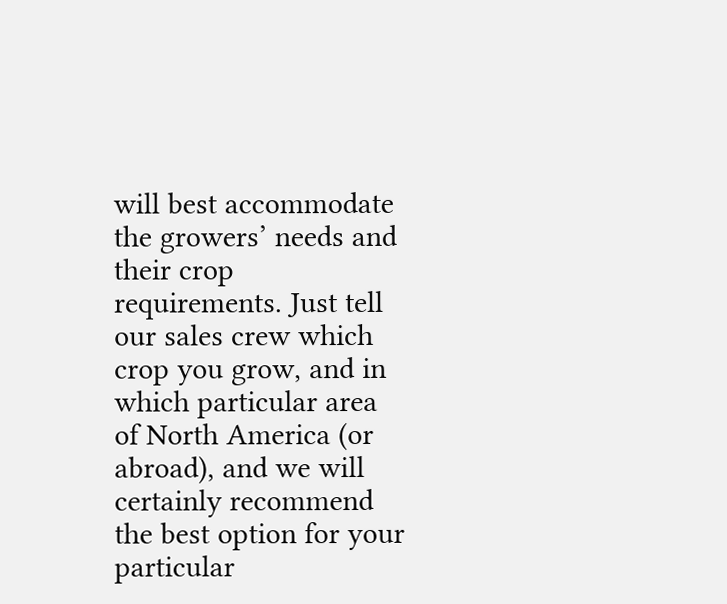will best accommodate the growers’ needs and their crop requirements. Just tell our sales crew which crop you grow, and in which particular area of North America (or abroad), and we will certainly recommend the best option for your particular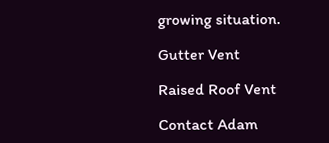growing situation.

Gutter Vent

Raised Roof Vent

Contact Adam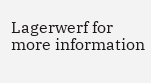Lagerwerf for more information